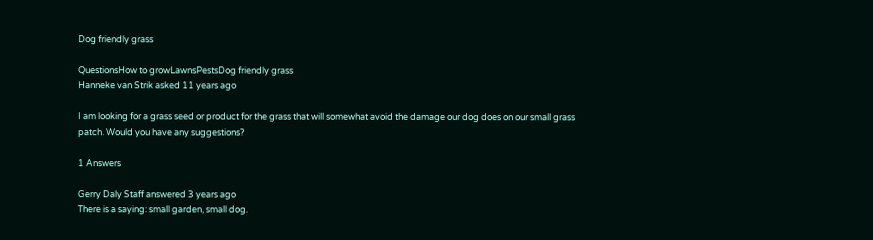Dog friendly grass

QuestionsHow to growLawnsPestsDog friendly grass
Hanneke van Strik asked 11 years ago

I am looking for a grass seed or product for the grass that will somewhat avoid the damage our dog does on our small grass patch. Would you have any suggestions?

1 Answers

Gerry Daly Staff answered 3 years ago
There is a saying: small garden, small dog.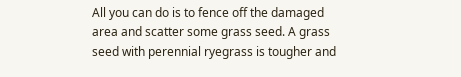All you can do is to fence off the damaged area and scatter some grass seed. A grass seed with perennial ryegrass is tougher and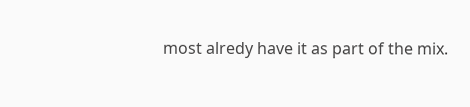most alredy have it as part of the mix.